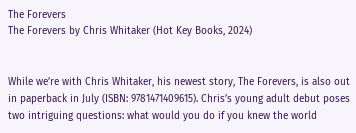The Forevers
The Forevers by Chris Whitaker (Hot Key Books, 2024)


While we’re with Chris Whitaker, his newest story, The Forevers, is also out in paperback in July (ISBN: 9781471409615). Chris’s young adult debut poses two intriguing questions: what would you do if you knew the world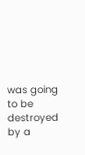was going to be destroyed by a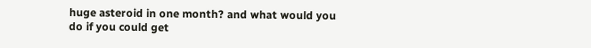huge asteroid in one month? and what would you do if you could get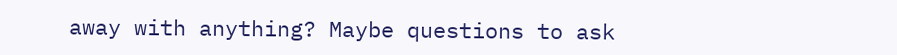away with anything? Maybe questions to ask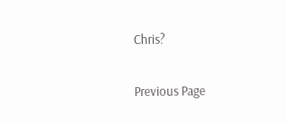Chris?

Previous Page